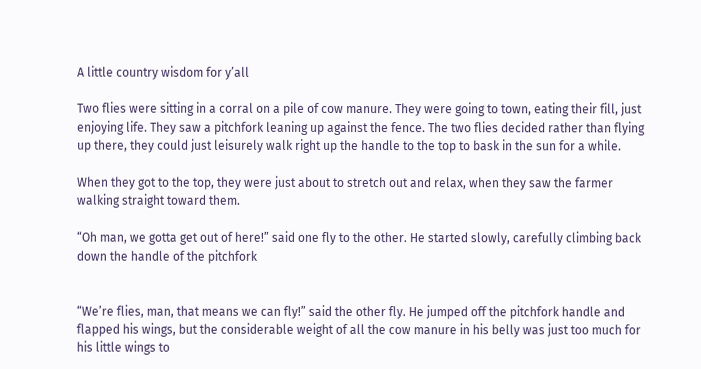A little country wisdom for y’all

Two flies were sitting in a corral on a pile of cow manure. They were going to town, eating their fill, just enjoying life. They saw a pitchfork leaning up against the fence. The two flies decided rather than flying up there, they could just leisurely walk right up the handle to the top to bask in the sun for a while.

When they got to the top, they were just about to stretch out and relax, when they saw the farmer walking straight toward them.

“Oh man, we gotta get out of here!” said one fly to the other. He started slowly, carefully climbing back down the handle of the pitchfork


“We’re flies, man, that means we can fly!” said the other fly. He jumped off the pitchfork handle and flapped his wings, but the considerable weight of all the cow manure in his belly was just too much for his little wings to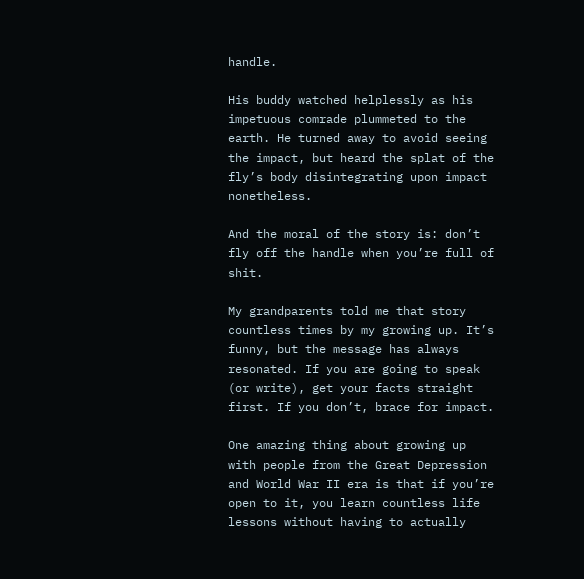handle.

His buddy watched helplessly as his impetuous comrade plummeted to the earth. He turned away to avoid seeing the impact, but heard the splat of the fly’s body disintegrating upon impact nonetheless.

And the moral of the story is: don’t fly off the handle when you’re full of shit.

My grandparents told me that story countless times by my growing up. It’s funny, but the message has always resonated. If you are going to speak (or write), get your facts straight first. If you don’t, brace for impact.

One amazing thing about growing up with people from the Great Depression and World War II era is that if you’re open to it, you learn countless life lessons without having to actually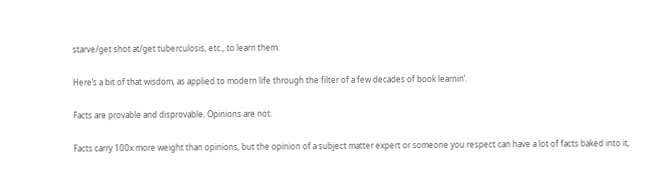starve/get shot at/get tuberculosis, etc., to learn them.

Here’s a bit of that wisdom, as applied to modern life through the filter of a few decades of book learnin’.

Facts are provable and disprovable. Opinions are not.

Facts carry 100x more weight than opinions, but the opinion of a subject matter expert or someone you respect can have a lot of facts baked into it,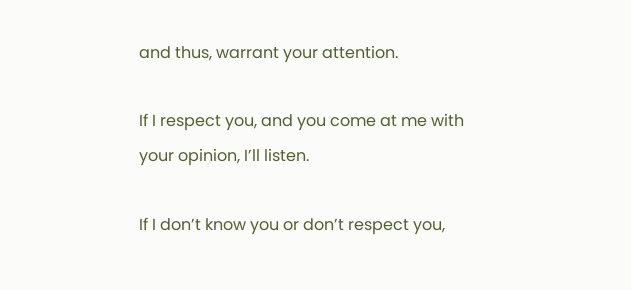and thus, warrant your attention.

If I respect you, and you come at me with your opinion, I’ll listen.

If I don’t know you or don’t respect you,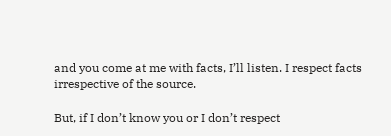and you come at me with facts, I’ll listen. I respect facts irrespective of the source.

But, if I don’t know you or I don’t respect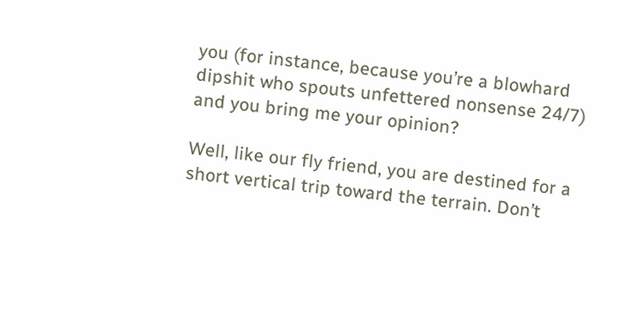you (for instance, because you’re a blowhard dipshit who spouts unfettered nonsense 24/7) and you bring me your opinion?

Well, like our fly friend, you are destined for a short vertical trip toward the terrain. Don’t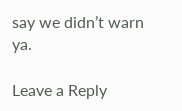say we didn’t warn ya.

Leave a Reply